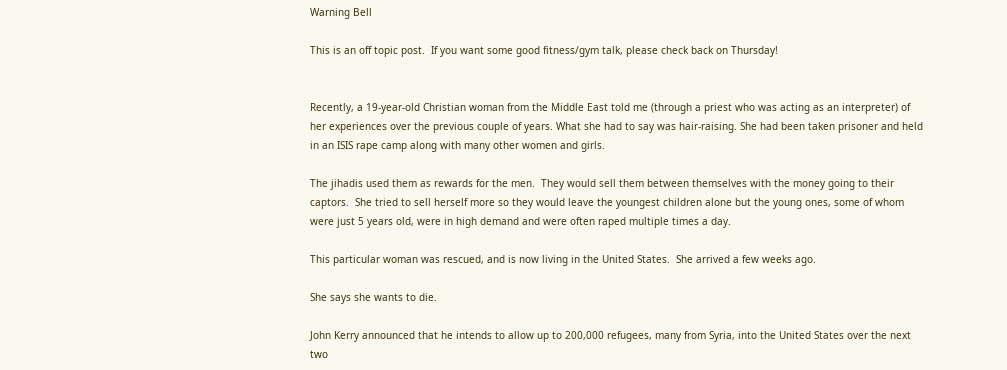Warning Bell

This is an off topic post.  If you want some good fitness/gym talk, please check back on Thursday!


Recently, a 19-year-old Christian woman from the Middle East told me (through a priest who was acting as an interpreter) of her experiences over the previous couple of years. What she had to say was hair-raising. She had been taken prisoner and held in an ISIS rape camp along with many other women and girls.

The jihadis used them as rewards for the men.  They would sell them between themselves with the money going to their captors.  She tried to sell herself more so they would leave the youngest children alone but the young ones, some of whom were just 5 years old, were in high demand and were often raped multiple times a day.

This particular woman was rescued, and is now living in the United States.  She arrived a few weeks ago.

She says she wants to die.

John Kerry announced that he intends to allow up to 200,000 refugees, many from Syria, into the United States over the next two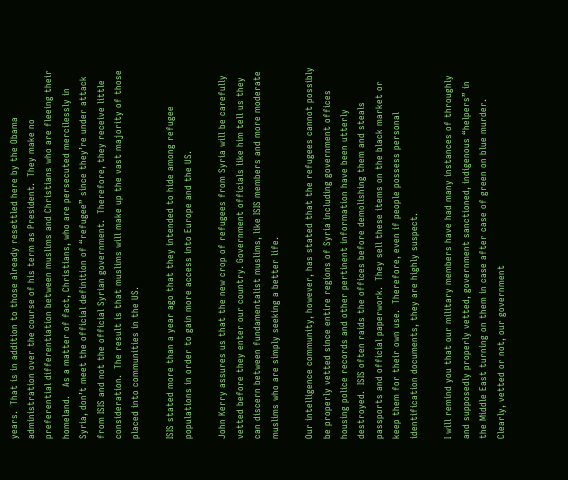years.  That is in addition to those already resettled here by the Obama administration over the course of his term as President.  They make no preferential differentiation between muslims and Christians who are fleeing their homeland.   As a matter of fact, Christians, who are persecuted mercilessly in Syria, don’t meet the official definition of “refugee” since they’re under attack from ISIS and not the official Syrian government.  Therefore, they receive little consideration.  The result is that muslims will make up the vast majority of those placed into communities in the US.

ISIS stated more than a year ago that they intended to hide among refugee populations in order to gain more access into Europe and the US.

John Kerry assures us that the new crop of refugees from Syria will be carefully vetted before they enter our country. Government officials like him tell us they can discern between fundamentalist muslims, like ISIS members and more moderate muslims who are simply seeking a better life.

Our intelligence community, however, has stated that the refugees cannot possibly be properly vetted since entire regions of Syria including government offices housing police records and other pertinent information have been utterly destroyed.  ISIS often raids the offices before demolishing them and steals passports and official paperwork.  They sell these items on the black market or keep them for their own use.  Therefore, even if people possess personal identification documents, they are highly suspect.

I will remind you that our military members have had many instances of throughly and supposedly properly vetted, government sanctioned, indigenous “helpers” in the Middle East turning on them in case after case of green on blue murder.  Clearly, vetted or not, our government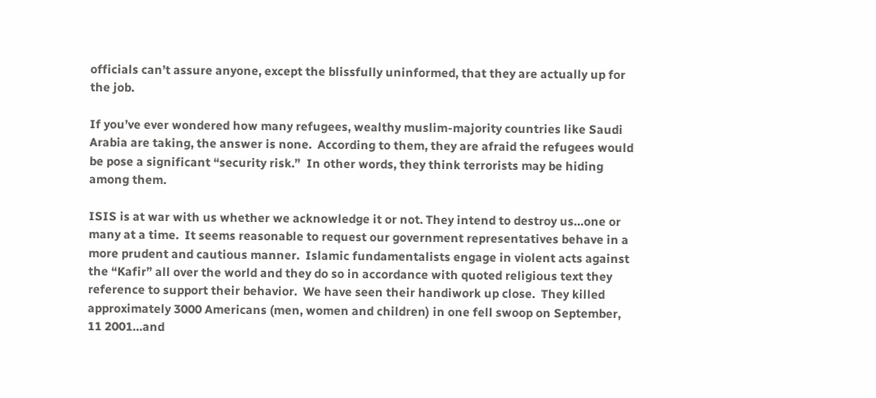officials can’t assure anyone, except the blissfully uninformed, that they are actually up for the job.

If you’ve ever wondered how many refugees, wealthy muslim-majority countries like Saudi Arabia are taking, the answer is none.  According to them, they are afraid the refugees would be pose a significant “security risk.”  In other words, they think terrorists may be hiding among them.

ISIS is at war with us whether we acknowledge it or not. They intend to destroy us…one or many at a time.  It seems reasonable to request our government representatives behave in a more prudent and cautious manner.  Islamic fundamentalists engage in violent acts against the “Kafir” all over the world and they do so in accordance with quoted religious text they reference to support their behavior.  We have seen their handiwork up close.  They killed approximately 3000 Americans (men, women and children) in one fell swoop on September, 11 2001…and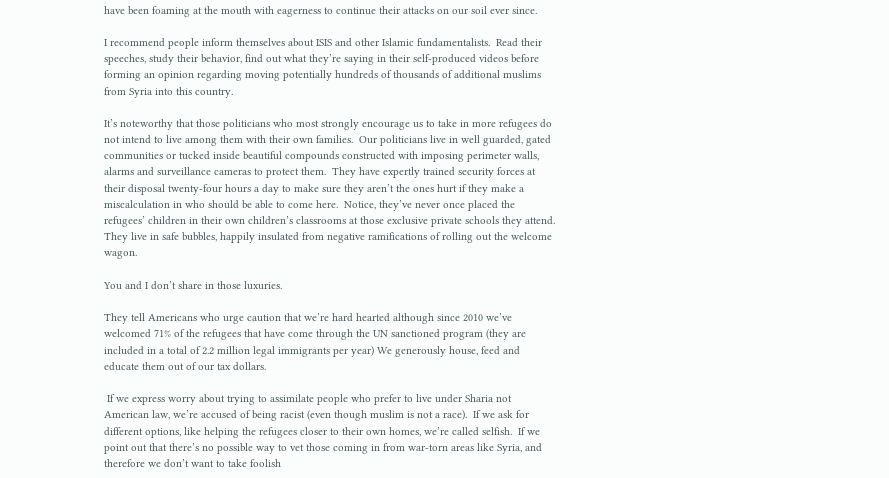have been foaming at the mouth with eagerness to continue their attacks on our soil ever since.

I recommend people inform themselves about ISIS and other Islamic fundamentalists.  Read their speeches, study their behavior, find out what they’re saying in their self-produced videos before forming an opinion regarding moving potentially hundreds of thousands of additional muslims from Syria into this country.

It’s noteworthy that those politicians who most strongly encourage us to take in more refugees do not intend to live among them with their own families.  Our politicians live in well guarded, gated communities or tucked inside beautiful compounds constructed with imposing perimeter walls, alarms and surveillance cameras to protect them.  They have expertly trained security forces at their disposal twenty-four hours a day to make sure they aren’t the ones hurt if they make a miscalculation in who should be able to come here.  Notice, they’ve never once placed the refugees’ children in their own children’s classrooms at those exclusive private schools they attend.   They live in safe bubbles, happily insulated from negative ramifications of rolling out the welcome wagon.

You and I don’t share in those luxuries.

They tell Americans who urge caution that we’re hard hearted although since 2010 we’ve welcomed 71% of the refugees that have come through the UN sanctioned program (they are included in a total of 2.2 million legal immigrants per year) We generously house, feed and educate them out of our tax dollars.

 If we express worry about trying to assimilate people who prefer to live under Sharia not American law, we’re accused of being racist (even though muslim is not a race).  If we ask for different options, like helping the refugees closer to their own homes, we’re called selfish.  If we point out that there’s no possible way to vet those coming in from war-torn areas like Syria, and therefore we don’t want to take foolish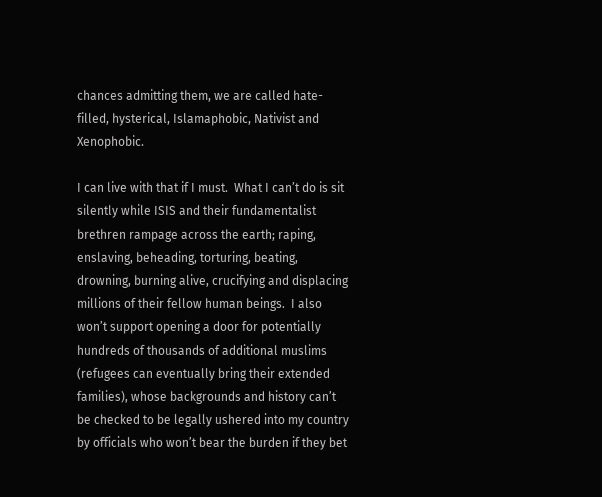chances admitting them, we are called hate-filled, hysterical, Islamaphobic, Nativist and Xenophobic.

I can live with that if I must.  What I can’t do is sit silently while ISIS and their fundamentalist brethren rampage across the earth; raping, enslaving, beheading, torturing, beating, drowning, burning alive, crucifying and displacing millions of their fellow human beings.  I also won’t support opening a door for potentially hundreds of thousands of additional muslims (refugees can eventually bring their extended families), whose backgrounds and history can’t be checked to be legally ushered into my country by officials who won’t bear the burden if they bet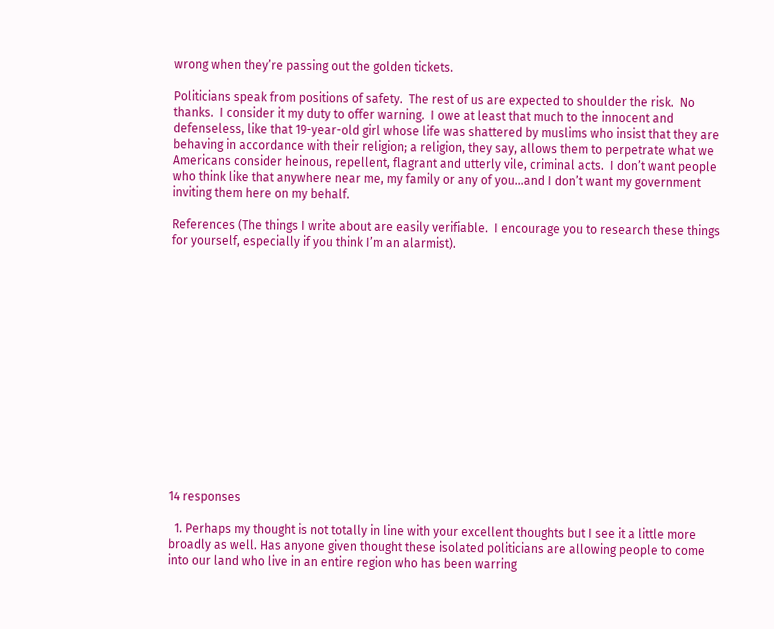wrong when they’re passing out the golden tickets.

Politicians speak from positions of safety.  The rest of us are expected to shoulder the risk.  No thanks.  I consider it my duty to offer warning.  I owe at least that much to the innocent and defenseless, like that 19-year-old girl whose life was shattered by muslims who insist that they are behaving in accordance with their religion; a religion, they say, allows them to perpetrate what we Americans consider heinous, repellent, flagrant and utterly vile, criminal acts.  I don’t want people who think like that anywhere near me, my family or any of you…and I don’t want my government inviting them here on my behalf.

References (The things I write about are easily verifiable.  I encourage you to research these things for yourself, especially if you think I’m an alarmist).















14 responses

  1. Perhaps my thought is not totally in line with your excellent thoughts but I see it a little more broadly as well. Has anyone given thought these isolated politicians are allowing people to come into our land who live in an entire region who has been warring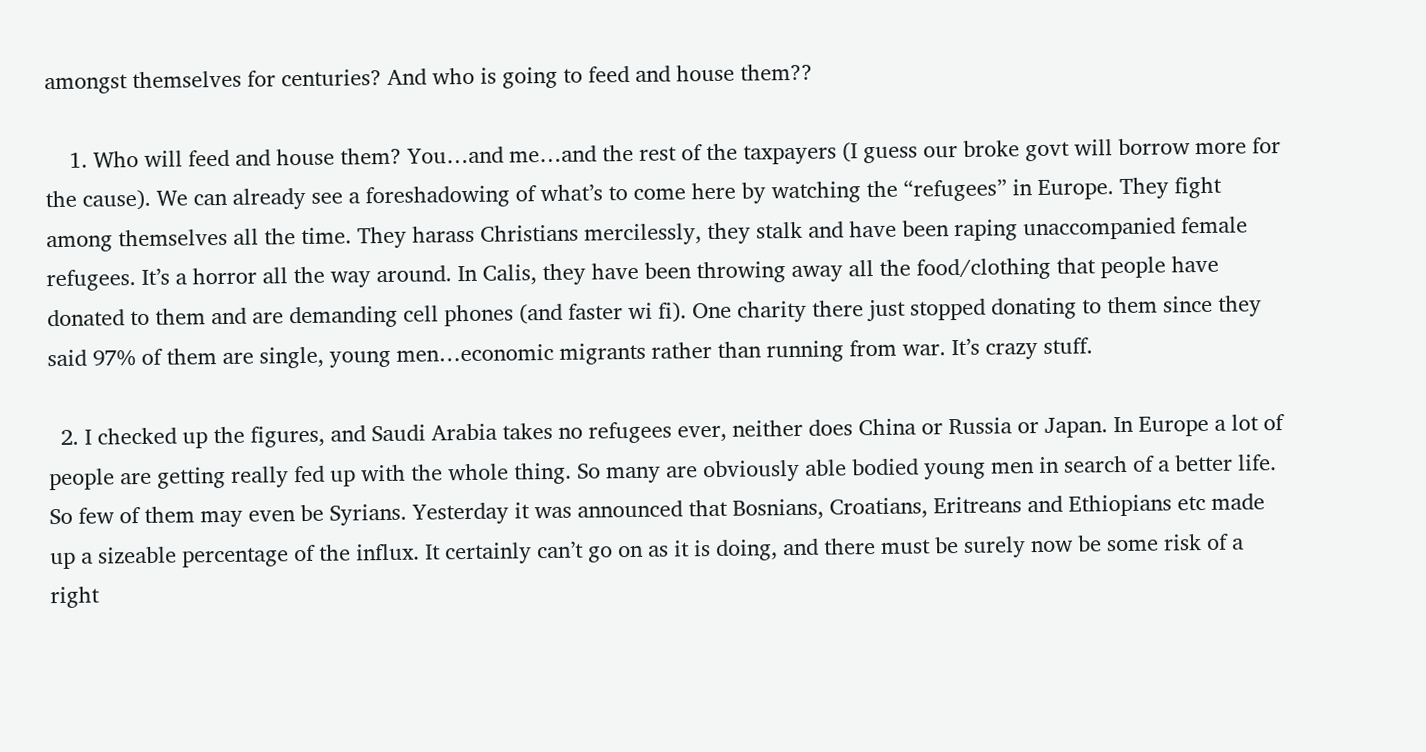amongst themselves for centuries? And who is going to feed and house them??

    1. Who will feed and house them? You…and me…and the rest of the taxpayers (I guess our broke govt will borrow more for the cause). We can already see a foreshadowing of what’s to come here by watching the “refugees” in Europe. They fight among themselves all the time. They harass Christians mercilessly, they stalk and have been raping unaccompanied female refugees. It’s a horror all the way around. In Calis, they have been throwing away all the food/clothing that people have donated to them and are demanding cell phones (and faster wi fi). One charity there just stopped donating to them since they said 97% of them are single, young men…economic migrants rather than running from war. It’s crazy stuff.

  2. I checked up the figures, and Saudi Arabia takes no refugees ever, neither does China or Russia or Japan. In Europe a lot of people are getting really fed up with the whole thing. So many are obviously able bodied young men in search of a better life. So few of them may even be Syrians. Yesterday it was announced that Bosnians, Croatians, Eritreans and Ethiopians etc made up a sizeable percentage of the influx. It certainly can’t go on as it is doing, and there must be surely now be some risk of a right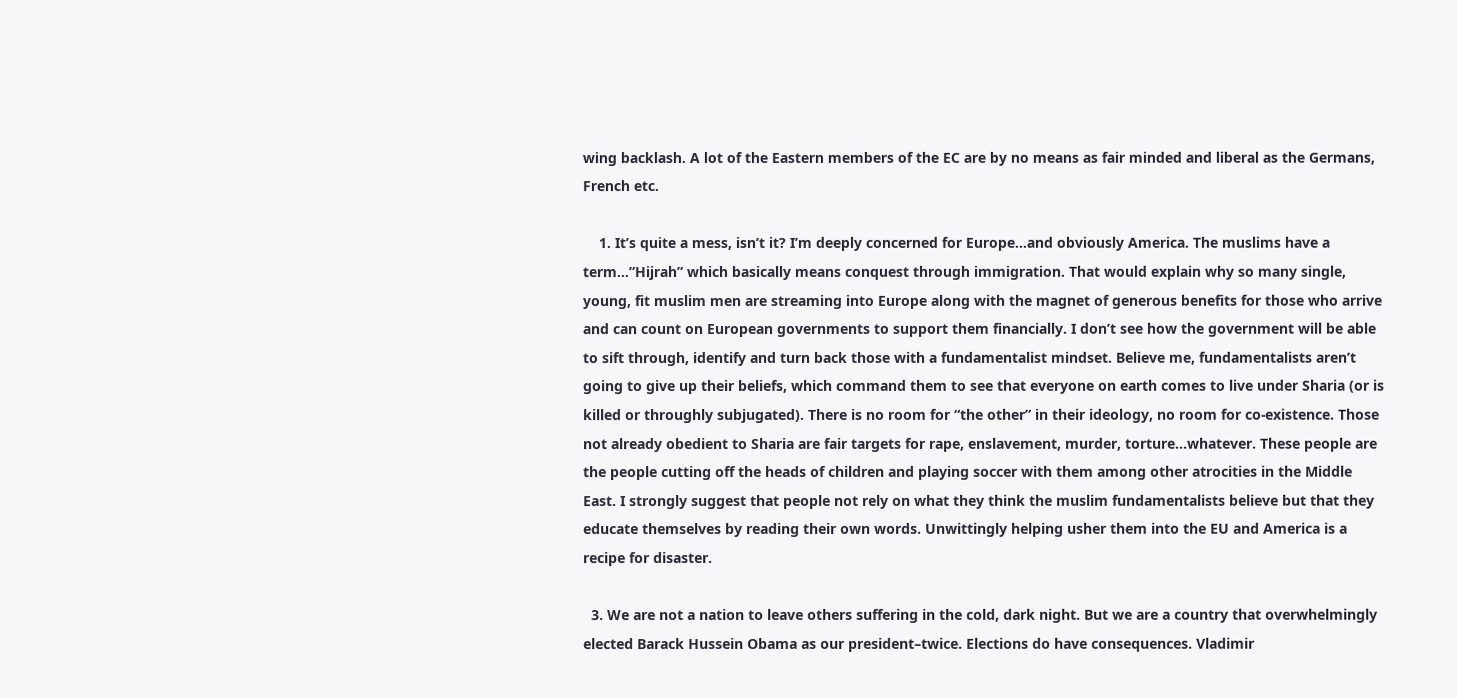wing backlash. A lot of the Eastern members of the EC are by no means as fair minded and liberal as the Germans, French etc.

    1. It’s quite a mess, isn’t it? I’m deeply concerned for Europe…and obviously America. The muslims have a term…”Hijrah” which basically means conquest through immigration. That would explain why so many single, young, fit muslim men are streaming into Europe along with the magnet of generous benefits for those who arrive and can count on European governments to support them financially. I don’t see how the government will be able to sift through, identify and turn back those with a fundamentalist mindset. Believe me, fundamentalists aren’t going to give up their beliefs, which command them to see that everyone on earth comes to live under Sharia (or is killed or throughly subjugated). There is no room for “the other” in their ideology, no room for co-existence. Those not already obedient to Sharia are fair targets for rape, enslavement, murder, torture…whatever. These people are the people cutting off the heads of children and playing soccer with them among other atrocities in the Middle East. I strongly suggest that people not rely on what they think the muslim fundamentalists believe but that they educate themselves by reading their own words. Unwittingly helping usher them into the EU and America is a recipe for disaster.

  3. We are not a nation to leave others suffering in the cold, dark night. But we are a country that overwhelmingly elected Barack Hussein Obama as our president–twice. Elections do have consequences. Vladimir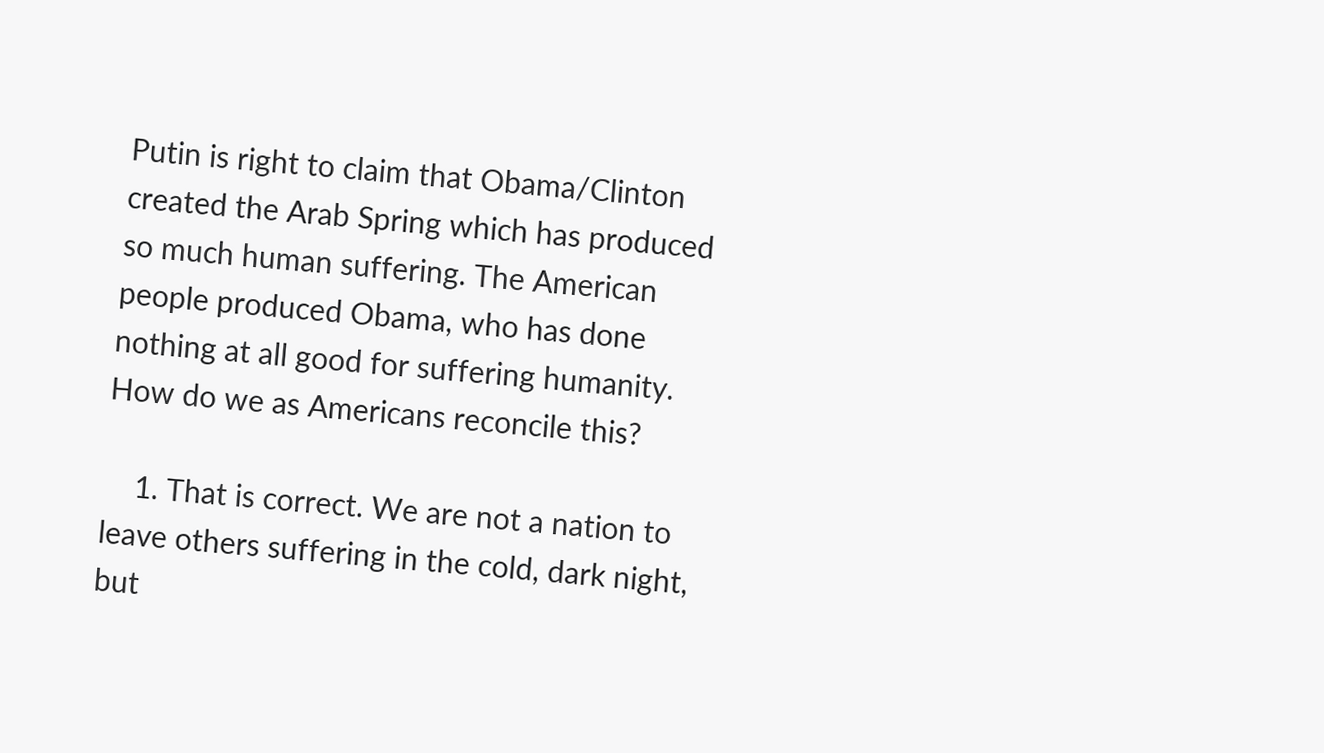Putin is right to claim that Obama/Clinton created the Arab Spring which has produced so much human suffering. The American people produced Obama, who has done nothing at all good for suffering humanity. How do we as Americans reconcile this?

    1. That is correct. We are not a nation to leave others suffering in the cold, dark night, but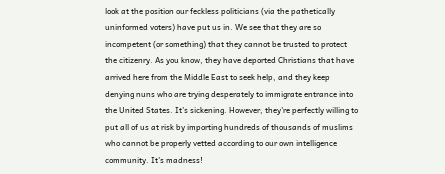look at the position our feckless politicians (via the pathetically uninformed voters) have put us in. We see that they are so incompetent (or something) that they cannot be trusted to protect the citizenry. As you know, they have deported Christians that have arrived here from the Middle East to seek help, and they keep denying nuns who are trying desperately to immigrate entrance into the United States. It’s sickening. However, they’re perfectly willing to put all of us at risk by importing hundreds of thousands of muslims who cannot be properly vetted according to our own intelligence community. It’s madness!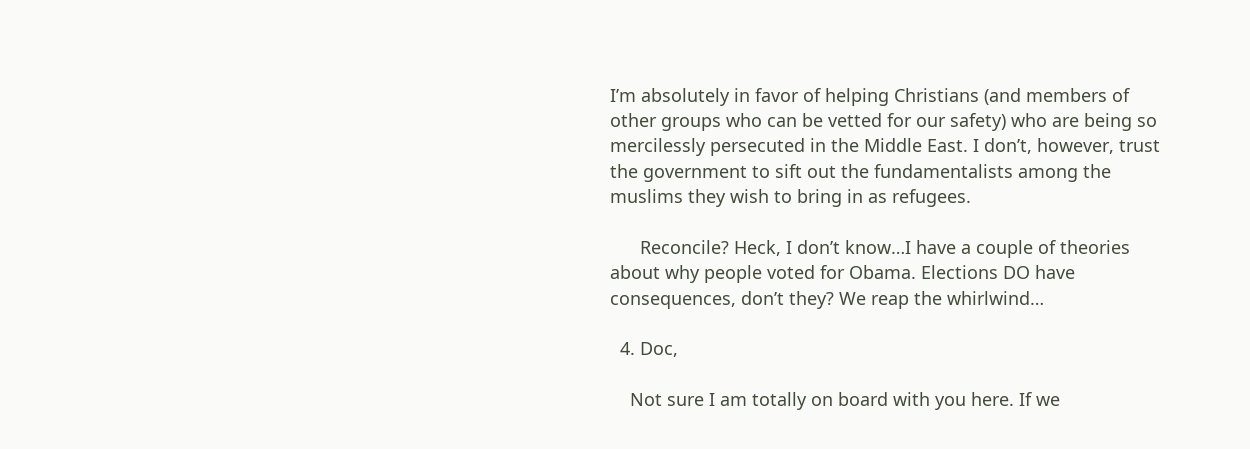I’m absolutely in favor of helping Christians (and members of other groups who can be vetted for our safety) who are being so mercilessly persecuted in the Middle East. I don’t, however, trust the government to sift out the fundamentalists among the muslims they wish to bring in as refugees.

      Reconcile? Heck, I don’t know…I have a couple of theories about why people voted for Obama. Elections DO have consequences, don’t they? We reap the whirlwind…

  4. Doc,

    Not sure I am totally on board with you here. If we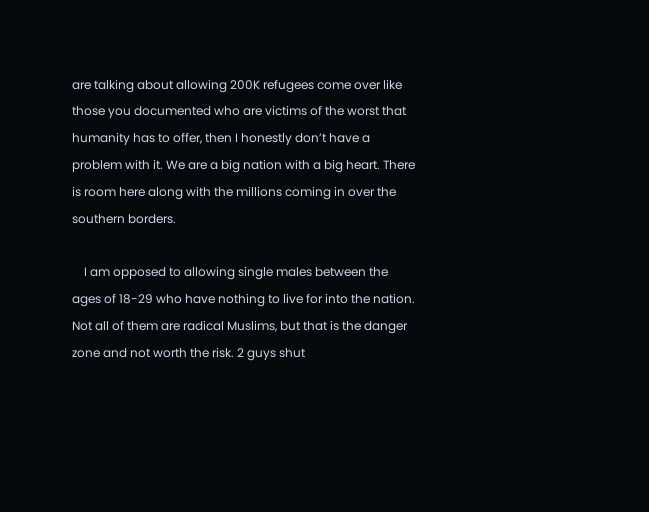are talking about allowing 200K refugees come over like those you documented who are victims of the worst that humanity has to offer, then I honestly don’t have a problem with it. We are a big nation with a big heart. There is room here along with the millions coming in over the southern borders.

    I am opposed to allowing single males between the ages of 18-29 who have nothing to live for into the nation. Not all of them are radical Muslims, but that is the danger zone and not worth the risk. 2 guys shut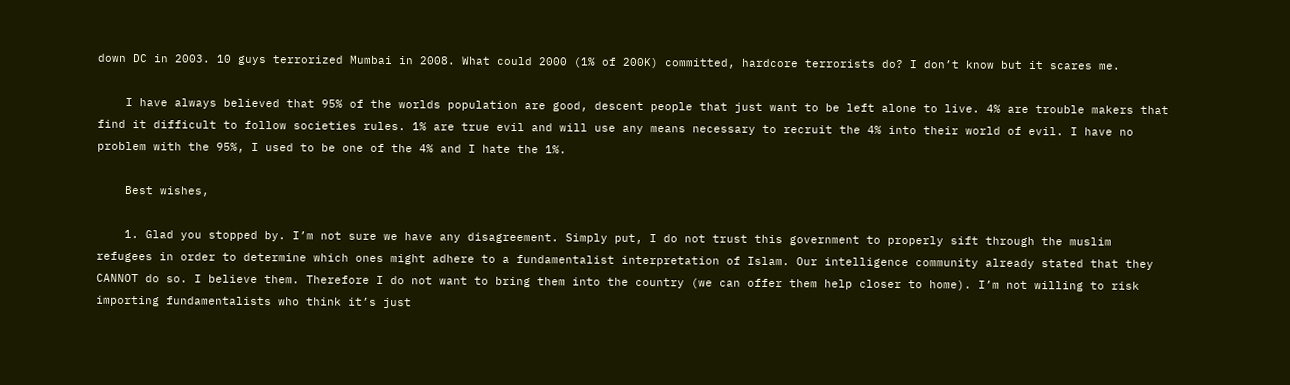down DC in 2003. 10 guys terrorized Mumbai in 2008. What could 2000 (1% of 200K) committed, hardcore terrorists do? I don’t know but it scares me.

    I have always believed that 95% of the worlds population are good, descent people that just want to be left alone to live. 4% are trouble makers that find it difficult to follow societies rules. 1% are true evil and will use any means necessary to recruit the 4% into their world of evil. I have no problem with the 95%, I used to be one of the 4% and I hate the 1%.

    Best wishes,

    1. Glad you stopped by. I’m not sure we have any disagreement. Simply put, I do not trust this government to properly sift through the muslim refugees in order to determine which ones might adhere to a fundamentalist interpretation of Islam. Our intelligence community already stated that they CANNOT do so. I believe them. Therefore I do not want to bring them into the country (we can offer them help closer to home). I’m not willing to risk importing fundamentalists who think it’s just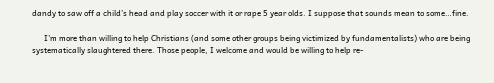dandy to saw off a child’s head and play soccer with it or rape 5 year olds. I suppose that sounds mean to some…fine.

      I’m more than willing to help Christians (and some other groups being victimized by fundamentalists) who are being systematically slaughtered there. Those people, I welcome and would be willing to help re-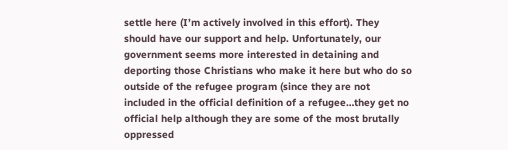settle here (I’m actively involved in this effort). They should have our support and help. Unfortunately, our government seems more interested in detaining and deporting those Christians who make it here but who do so outside of the refugee program (since they are not included in the official definition of a refugee…they get no official help although they are some of the most brutally oppressed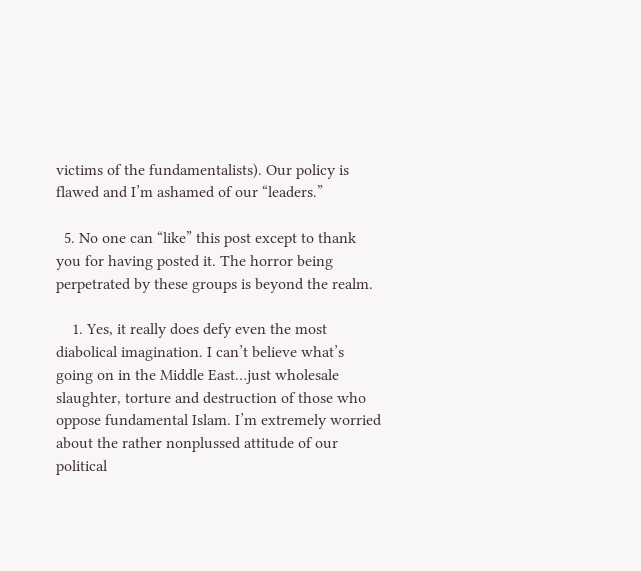victims of the fundamentalists). Our policy is flawed and I’m ashamed of our “leaders.”

  5. No one can “like” this post except to thank you for having posted it. The horror being perpetrated by these groups is beyond the realm.

    1. Yes, it really does defy even the most diabolical imagination. I can’t believe what’s going on in the Middle East…just wholesale slaughter, torture and destruction of those who oppose fundamental Islam. I’m extremely worried about the rather nonplussed attitude of our political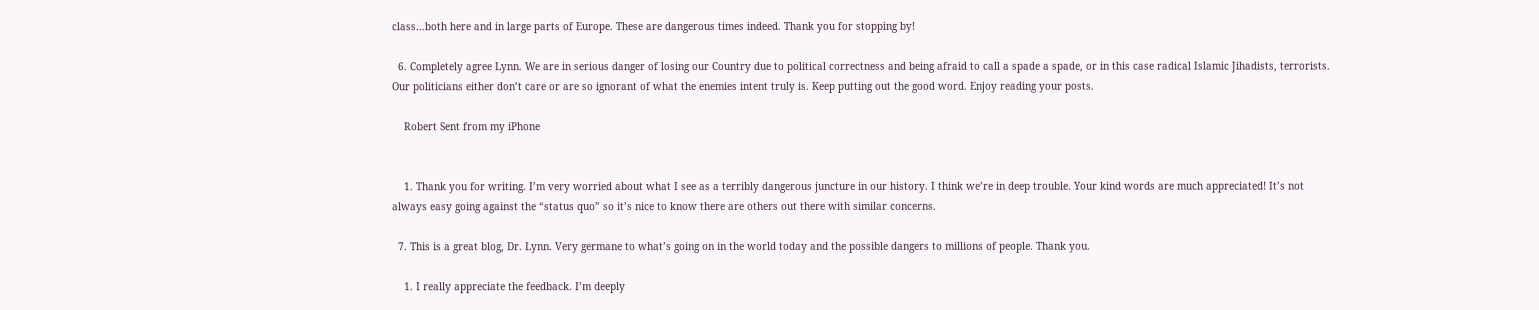class…both here and in large parts of Europe. These are dangerous times indeed. Thank you for stopping by!

  6. Completely agree Lynn. We are in serious danger of losing our Country due to political correctness and being afraid to call a spade a spade, or in this case radical Islamic Jihadists, terrorists. Our politicians either don’t care or are so ignorant of what the enemies intent truly is. Keep putting out the good word. Enjoy reading your posts.

    Robert Sent from my iPhone


    1. Thank you for writing. I’m very worried about what I see as a terribly dangerous juncture in our history. I think we’re in deep trouble. Your kind words are much appreciated! It’s not always easy going against the “status quo” so it’s nice to know there are others out there with similar concerns.

  7. This is a great blog, Dr. Lynn. Very germane to what’s going on in the world today and the possible dangers to millions of people. Thank you.

    1. I really appreciate the feedback. I’m deeply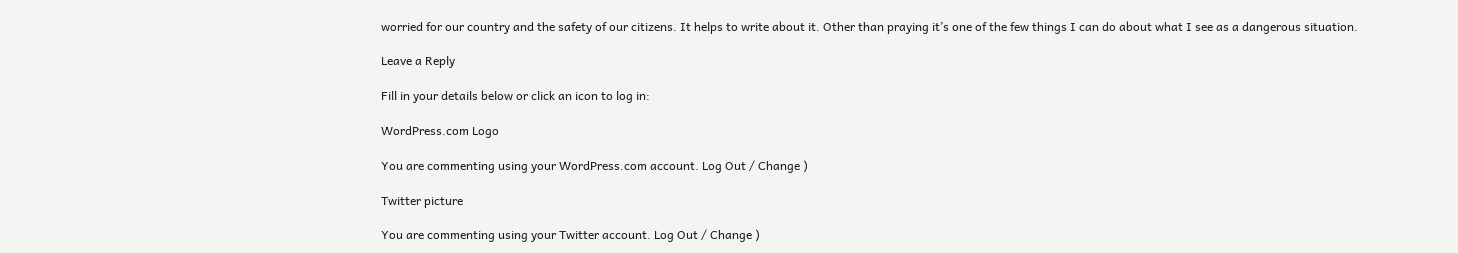worried for our country and the safety of our citizens. It helps to write about it. Other than praying it’s one of the few things I can do about what I see as a dangerous situation.

Leave a Reply

Fill in your details below or click an icon to log in:

WordPress.com Logo

You are commenting using your WordPress.com account. Log Out / Change )

Twitter picture

You are commenting using your Twitter account. Log Out / Change )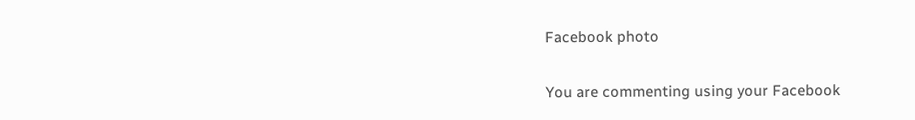Facebook photo

You are commenting using your Facebook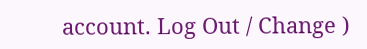account. Log Out / Change )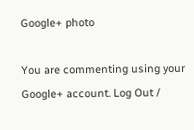Google+ photo

You are commenting using your Google+ account. Log Out /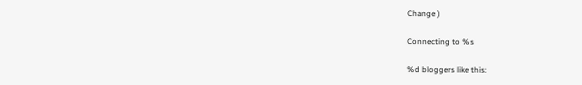Change )

Connecting to %s

%d bloggers like this: